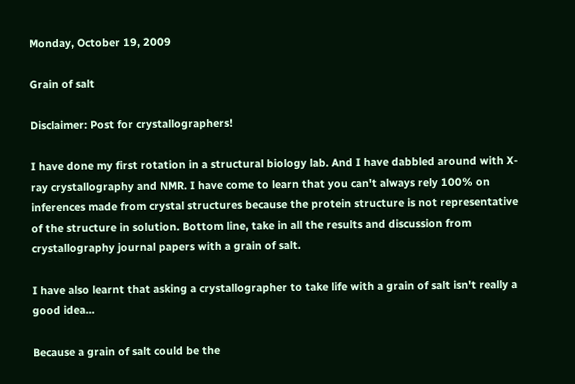Monday, October 19, 2009

Grain of salt

Disclaimer: Post for crystallographers!

I have done my first rotation in a structural biology lab. And I have dabbled around with X-ray crystallography and NMR. I have come to learn that you can't always rely 100% on inferences made from crystal structures because the protein structure is not representative of the structure in solution. Bottom line, take in all the results and discussion from crystallography journal papers with a grain of salt.

I have also learnt that asking a crystallographer to take life with a grain of salt isn't really a good idea...

Because a grain of salt could be the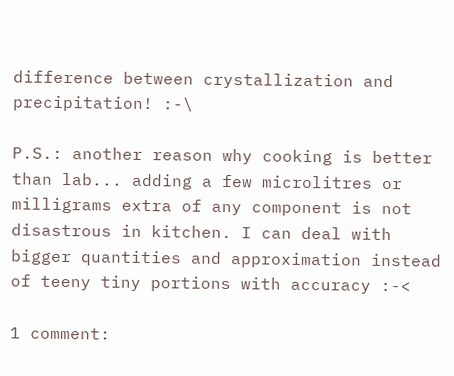difference between crystallization and precipitation! :-\

P.S.: another reason why cooking is better than lab... adding a few microlitres or milligrams extra of any component is not disastrous in kitchen. I can deal with bigger quantities and approximation instead of teeny tiny portions with accuracy :-<

1 comment: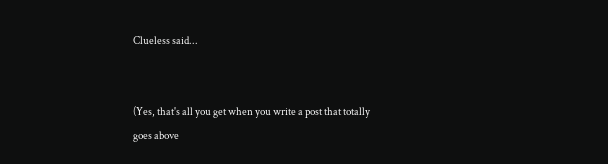Clueless said...


(Yes, that's all you get when you write a post that totally goes above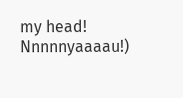my head! Nnnnnyaaaau!)